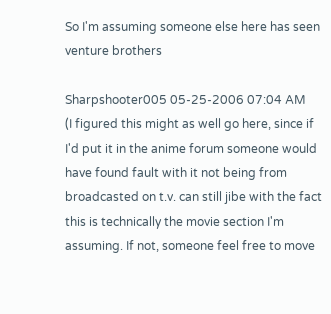So I'm assuming someone else here has seen venture brothers

Sharpshooter005 05-25-2006 07:04 AM
(I figured this might as well go here, since if I'd put it in the anime forum someone would have found fault with it not being from broadcasted on t.v. can still jibe with the fact this is technically the movie section I'm assuming. If not, someone feel free to move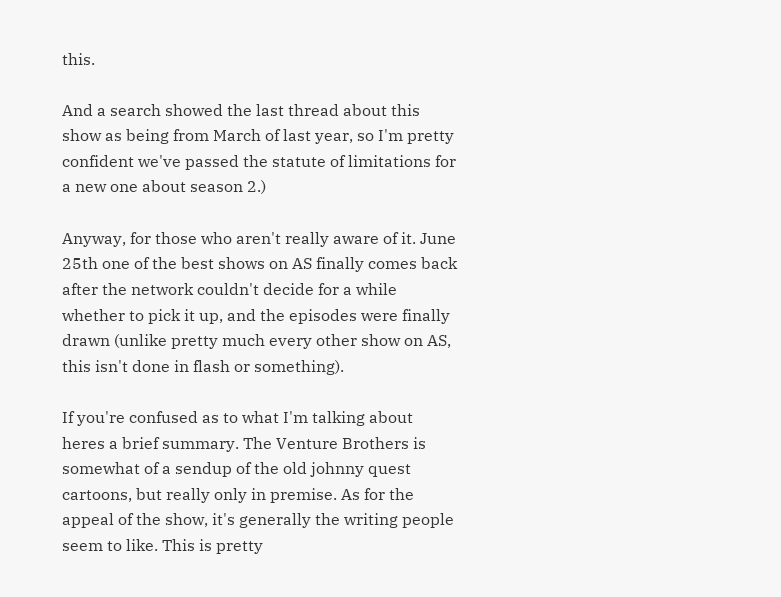this.

And a search showed the last thread about this show as being from March of last year, so I'm pretty confident we've passed the statute of limitations for a new one about season 2.)

Anyway, for those who aren't really aware of it. June 25th one of the best shows on AS finally comes back after the network couldn't decide for a while whether to pick it up, and the episodes were finally drawn (unlike pretty much every other show on AS, this isn't done in flash or something).

If you're confused as to what I'm talking about heres a brief summary. The Venture Brothers is somewhat of a sendup of the old johnny quest cartoons, but really only in premise. As for the appeal of the show, it's generally the writing people seem to like. This is pretty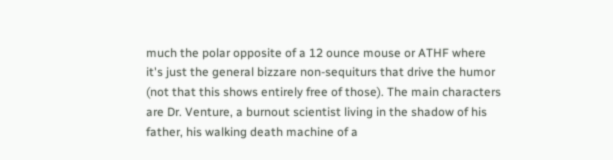much the polar opposite of a 12 ounce mouse or ATHF where it's just the general bizzare non-sequiturs that drive the humor (not that this shows entirely free of those). The main characters are Dr. Venture, a burnout scientist living in the shadow of his father, his walking death machine of a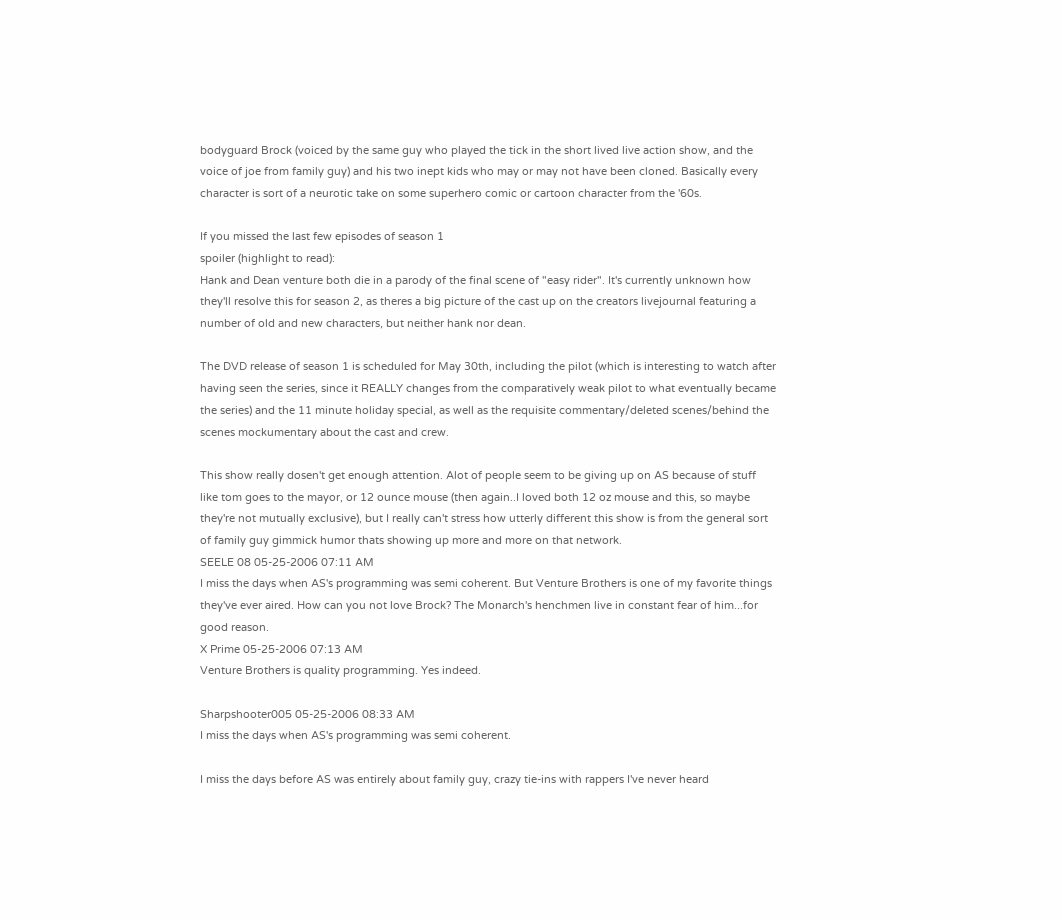bodyguard Brock (voiced by the same guy who played the tick in the short lived live action show, and the voice of joe from family guy) and his two inept kids who may or may not have been cloned. Basically every character is sort of a neurotic take on some superhero comic or cartoon character from the '60s.

If you missed the last few episodes of season 1
spoiler (highlight to read):
Hank and Dean venture both die in a parody of the final scene of "easy rider". It's currently unknown how they'll resolve this for season 2, as theres a big picture of the cast up on the creators livejournal featuring a number of old and new characters, but neither hank nor dean.

The DVD release of season 1 is scheduled for May 30th, including the pilot (which is interesting to watch after having seen the series, since it REALLY changes from the comparatively weak pilot to what eventually became the series) and the 11 minute holiday special, as well as the requisite commentary/deleted scenes/behind the scenes mockumentary about the cast and crew.

This show really dosen't get enough attention. Alot of people seem to be giving up on AS because of stuff like tom goes to the mayor, or 12 ounce mouse (then again..I loved both 12 oz mouse and this, so maybe they're not mutually exclusive), but I really can't stress how utterly different this show is from the general sort of family guy gimmick humor thats showing up more and more on that network.
SEELE 08 05-25-2006 07:11 AM
I miss the days when AS's programming was semi coherent. But Venture Brothers is one of my favorite things they've ever aired. How can you not love Brock? The Monarch's henchmen live in constant fear of him...for good reason.
X Prime 05-25-2006 07:13 AM
Venture Brothers is quality programming. Yes indeed.

Sharpshooter005 05-25-2006 08:33 AM
I miss the days when AS's programming was semi coherent.

I miss the days before AS was entirely about family guy, crazy tie-ins with rappers I've never heard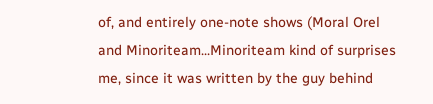of, and entirely one-note shows (Moral Orel and Minoriteam...Minoriteam kind of surprises me, since it was written by the guy behind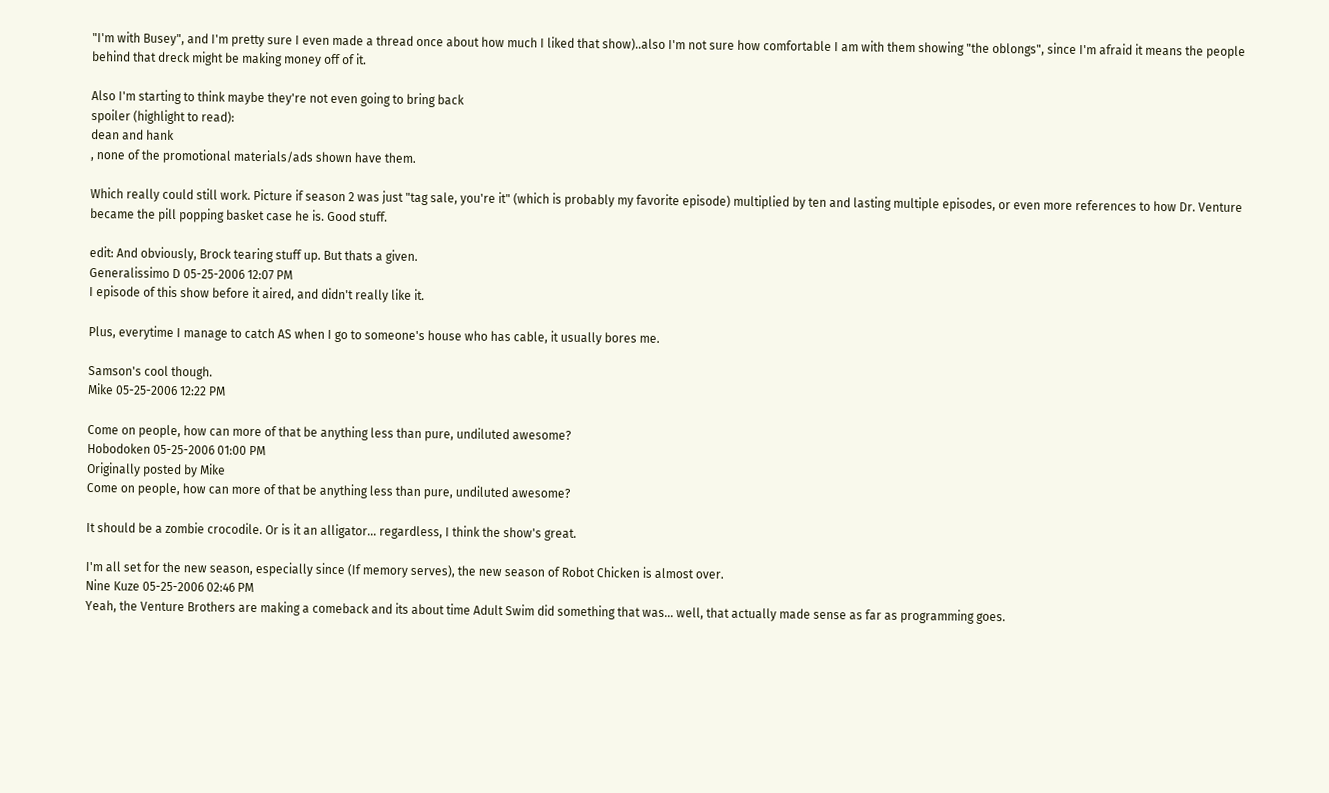"I'm with Busey", and I'm pretty sure I even made a thread once about how much I liked that show)..also I'm not sure how comfortable I am with them showing "the oblongs", since I'm afraid it means the people behind that dreck might be making money off of it.

Also I'm starting to think maybe they're not even going to bring back
spoiler (highlight to read):
dean and hank
, none of the promotional materials/ads shown have them.

Which really could still work. Picture if season 2 was just "tag sale, you're it" (which is probably my favorite episode) multiplied by ten and lasting multiple episodes, or even more references to how Dr. Venture became the pill popping basket case he is. Good stuff.

edit: And obviously, Brock tearing stuff up. But thats a given.
Generalissimo D 05-25-2006 12:07 PM
I episode of this show before it aired, and didn't really like it.

Plus, everytime I manage to catch AS when I go to someone's house who has cable, it usually bores me.

Samson's cool though.
Mike 05-25-2006 12:22 PM

Come on people, how can more of that be anything less than pure, undiluted awesome?
Hobodoken 05-25-2006 01:00 PM
Originally posted by Mike
Come on people, how can more of that be anything less than pure, undiluted awesome?

It should be a zombie crocodile. Or is it an alligator... regardless, I think the show's great.

I'm all set for the new season, especially since (If memory serves), the new season of Robot Chicken is almost over.
Nine Kuze 05-25-2006 02:46 PM
Yeah, the Venture Brothers are making a comeback and its about time Adult Swim did something that was... well, that actually made sense as far as programming goes.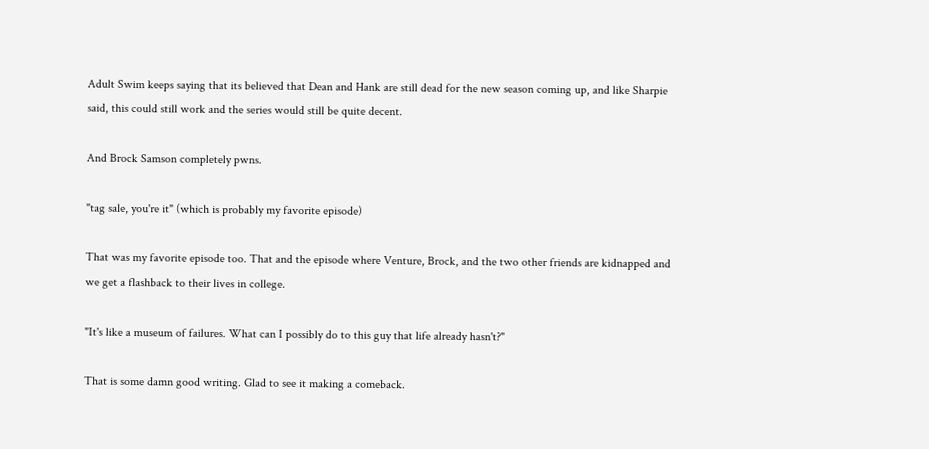Adult Swim keeps saying that its believed that Dean and Hank are still dead for the new season coming up, and like Sharpie said, this could still work and the series would still be quite decent.

And Brock Samson completely pwns.

"tag sale, you're it" (which is probably my favorite episode)

That was my favorite episode too. That and the episode where Venture, Brock, and the two other friends are kidnapped and we get a flashback to their lives in college.

"It's like a museum of failures. What can I possibly do to this guy that life already hasn't?"

That is some damn good writing. Glad to see it making a comeback.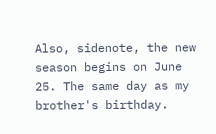Also, sidenote, the new season begins on June 25. The same day as my brother's birthday.